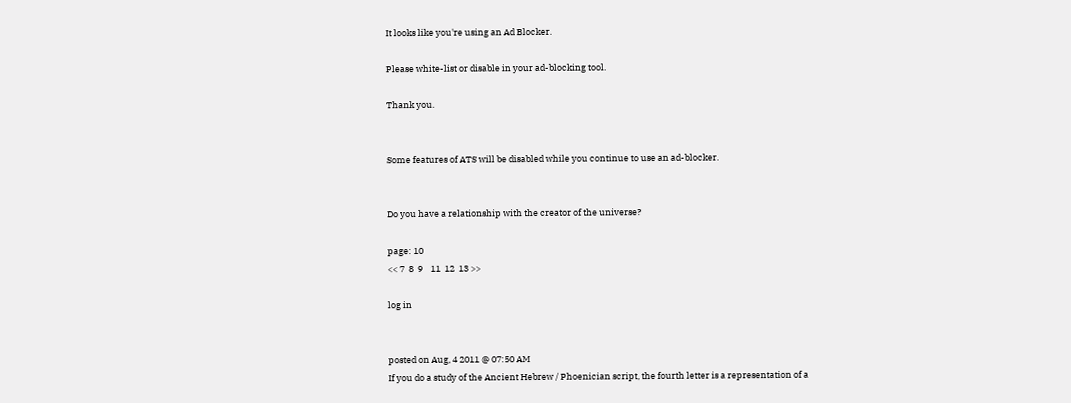It looks like you're using an Ad Blocker.

Please white-list or disable in your ad-blocking tool.

Thank you.


Some features of ATS will be disabled while you continue to use an ad-blocker.


Do you have a relationship with the creator of the universe?

page: 10
<< 7  8  9    11  12  13 >>

log in


posted on Aug, 4 2011 @ 07:50 AM
If you do a study of the Ancient Hebrew / Phoenician script, the fourth letter is a representation of a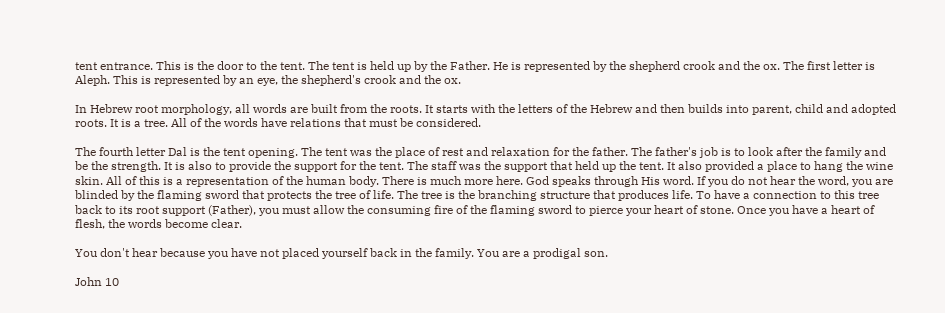tent entrance. This is the door to the tent. The tent is held up by the Father. He is represented by the shepherd crook and the ox. The first letter is Aleph. This is represented by an eye, the shepherd's crook and the ox.

In Hebrew root morphology, all words are built from the roots. It starts with the letters of the Hebrew and then builds into parent, child and adopted roots. It is a tree. All of the words have relations that must be considered.

The fourth letter Dal is the tent opening. The tent was the place of rest and relaxation for the father. The father's job is to look after the family and be the strength. It is also to provide the support for the tent. The staff was the support that held up the tent. It also provided a place to hang the wine skin. All of this is a representation of the human body. There is much more here. God speaks through His word. If you do not hear the word, you are blinded by the flaming sword that protects the tree of life. The tree is the branching structure that produces life. To have a connection to this tree back to its root support (Father), you must allow the consuming fire of the flaming sword to pierce your heart of stone. Once you have a heart of flesh, the words become clear.

You don't hear because you have not placed yourself back in the family. You are a prodigal son.

John 10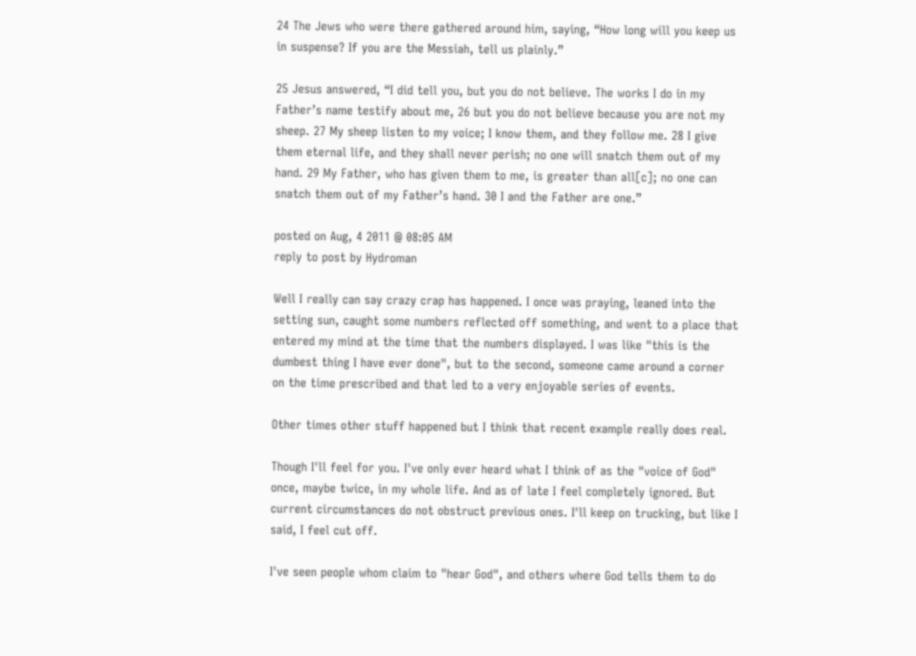24 The Jews who were there gathered around him, saying, “How long will you keep us in suspense? If you are the Messiah, tell us plainly.”

25 Jesus answered, “I did tell you, but you do not believe. The works I do in my Father’s name testify about me, 26 but you do not believe because you are not my sheep. 27 My sheep listen to my voice; I know them, and they follow me. 28 I give them eternal life, and they shall never perish; no one will snatch them out of my hand. 29 My Father, who has given them to me, is greater than all[c]; no one can snatch them out of my Father’s hand. 30 I and the Father are one.”

posted on Aug, 4 2011 @ 08:05 AM
reply to post by Hydroman

Well I really can say crazy crap has happened. I once was praying, leaned into the setting sun, caught some numbers reflected off something, and went to a place that entered my mind at the time that the numbers displayed. I was like "this is the dumbest thing I have ever done", but to the second, someone came around a corner on the time prescribed and that led to a very enjoyable series of events.

Other times other stuff happened but I think that recent example really does real.

Though I'll feel for you. I've only ever heard what I think of as the "voice of God" once, maybe twice, in my whole life. And as of late I feel completely ignored. But current circumstances do not obstruct previous ones. I'll keep on trucking, but like I said, I feel cut off.

I've seen people whom claim to "hear God", and others where God tells them to do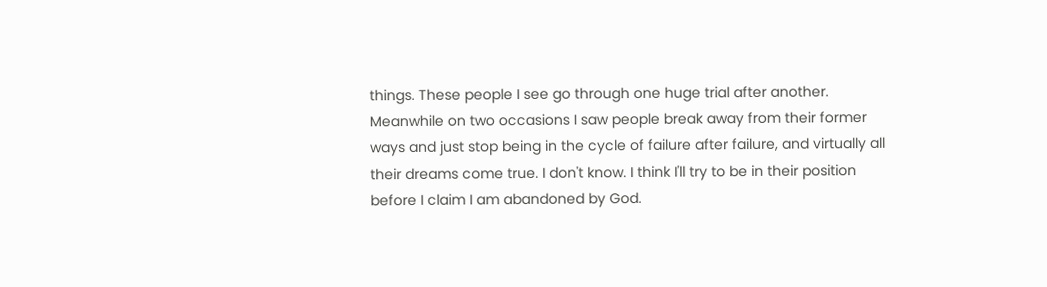things. These people I see go through one huge trial after another. Meanwhile on two occasions I saw people break away from their former ways and just stop being in the cycle of failure after failure, and virtually all their dreams come true. I don't know. I think I'll try to be in their position before I claim I am abandoned by God.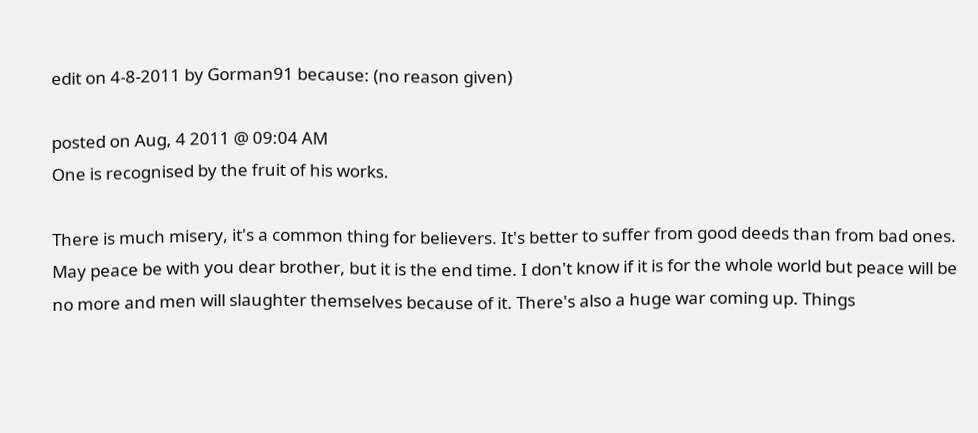edit on 4-8-2011 by Gorman91 because: (no reason given)

posted on Aug, 4 2011 @ 09:04 AM
One is recognised by the fruit of his works.

There is much misery, it's a common thing for believers. It's better to suffer from good deeds than from bad ones. May peace be with you dear brother, but it is the end time. I don't know if it is for the whole world but peace will be no more and men will slaughter themselves because of it. There's also a huge war coming up. Things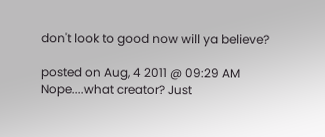don't look to good now will ya believe?

posted on Aug, 4 2011 @ 09:29 AM
Nope....what creator? Just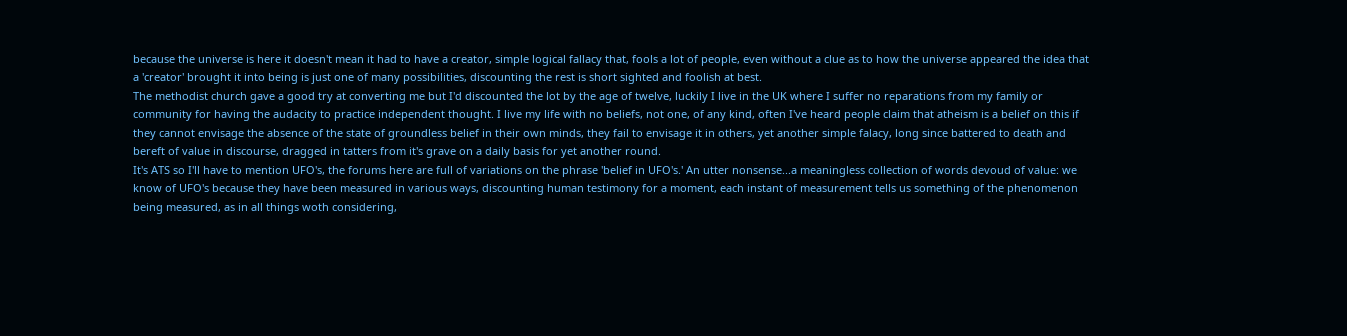because the universe is here it doesn't mean it had to have a creator, simple logical fallacy that, fools a lot of people, even without a clue as to how the universe appeared the idea that a 'creator' brought it into being is just one of many possibilities, discounting the rest is short sighted and foolish at best.
The methodist church gave a good try at converting me but I'd discounted the lot by the age of twelve, luckily I live in the UK where I suffer no reparations from my family or community for having the audacity to practice independent thought. I live my life with no beliefs, not one, of any kind, often I've heard people claim that atheism is a belief on this if they cannot envisage the absence of the state of groundless belief in their own minds, they fail to envisage it in others, yet another simple falacy, long since battered to death and bereft of value in discourse, dragged in tatters from it's grave on a daily basis for yet another round.
It's ATS so I'll have to mention UFO's, the forums here are full of variations on the phrase 'belief in UFO's.' An utter nonsense...a meaningless collection of words devoud of value: we know of UFO's because they have been measured in various ways, discounting human testimony for a moment, each instant of measurement tells us something of the phenomenon being measured, as in all things woth considering,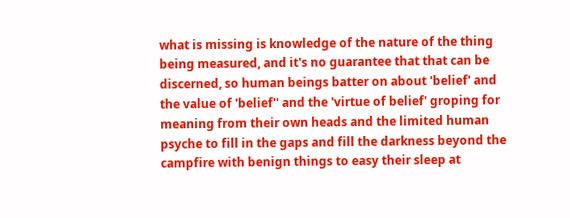what is missing is knowledge of the nature of the thing being measured, and it's no guarantee that that can be discerned, so human beings batter on about 'belief' and the value of 'belief'' and the 'virtue of belief' groping for meaning from their own heads and the limited human psyche to fill in the gaps and fill the darkness beyond the campfire with benign things to easy their sleep at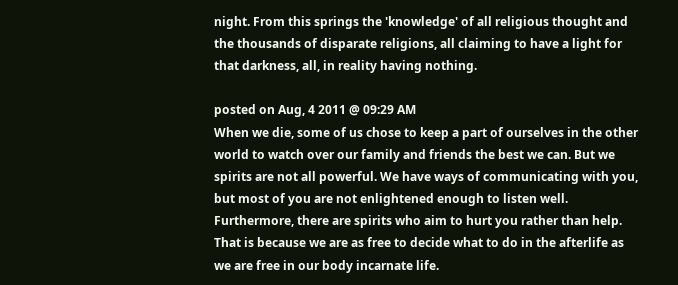night. From this springs the 'knowledge' of all religious thought and the thousands of disparate religions, all claiming to have a light for that darkness, all, in reality having nothing.

posted on Aug, 4 2011 @ 09:29 AM
When we die, some of us chose to keep a part of ourselves in the other world to watch over our family and friends the best we can. But we spirits are not all powerful. We have ways of communicating with you, but most of you are not enlightened enough to listen well. Furthermore, there are spirits who aim to hurt you rather than help. That is because we are as free to decide what to do in the afterlife as we are free in our body incarnate life.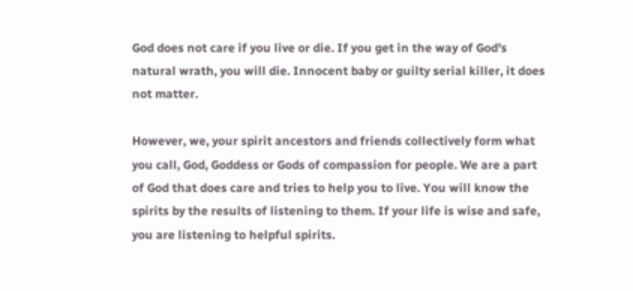God does not care if you live or die. If you get in the way of God's natural wrath, you will die. Innocent baby or guilty serial killer, it does not matter.

However, we, your spirit ancestors and friends collectively form what you call, God, Goddess or Gods of compassion for people. We are a part of God that does care and tries to help you to live. You will know the spirits by the results of listening to them. If your life is wise and safe, you are listening to helpful spirits.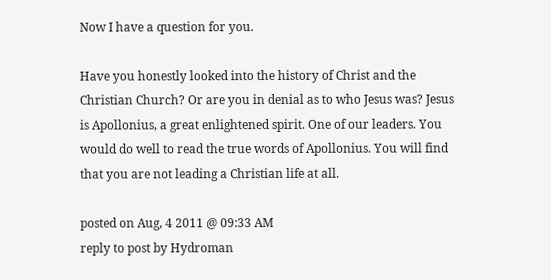Now I have a question for you.

Have you honestly looked into the history of Christ and the Christian Church? Or are you in denial as to who Jesus was? Jesus is Apollonius, a great enlightened spirit. One of our leaders. You would do well to read the true words of Apollonius. You will find that you are not leading a Christian life at all.

posted on Aug, 4 2011 @ 09:33 AM
reply to post by Hydroman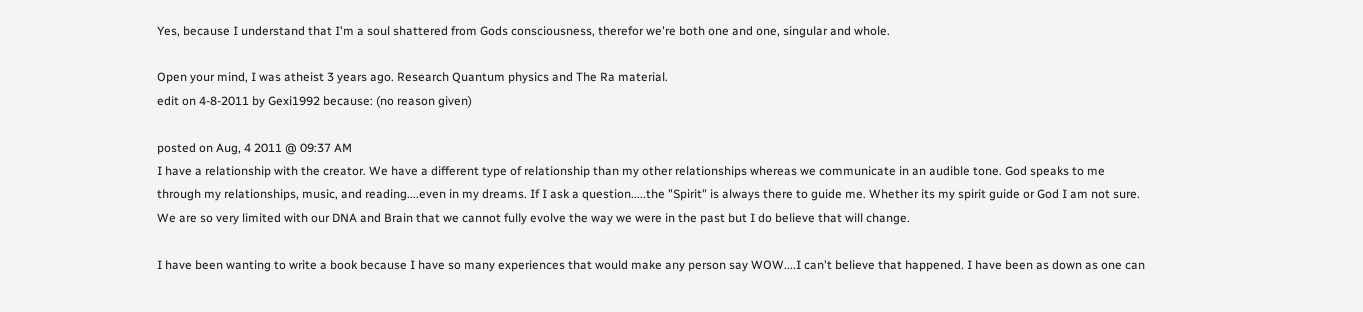Yes, because I understand that I'm a soul shattered from Gods consciousness, therefor we're both one and one, singular and whole.

Open your mind, I was atheist 3 years ago. Research Quantum physics and The Ra material.
edit on 4-8-2011 by Gexi1992 because: (no reason given)

posted on Aug, 4 2011 @ 09:37 AM
I have a relationship with the creator. We have a different type of relationship than my other relationships whereas we communicate in an audible tone. God speaks to me through my relationships, music, and reading....even in my dreams. If I ask a question.....the "Spirit" is always there to guide me. Whether its my spirit guide or God I am not sure. We are so very limited with our DNA and Brain that we cannot fully evolve the way we were in the past but I do believe that will change.

I have been wanting to write a book because I have so many experiences that would make any person say WOW....I can't believe that happened. I have been as down as one can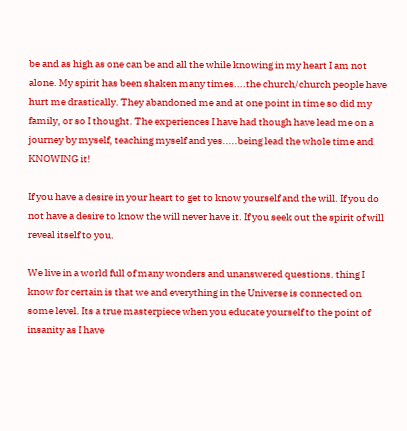be and as high as one can be and all the while knowing in my heart I am not alone. My spirit has been shaken many times....the church/church people have hurt me drastically. They abandoned me and at one point in time so did my family, or so I thought. The experiences I have had though have lead me on a journey by myself, teaching myself and yes.....being lead the whole time and KNOWING it!

If you have a desire in your heart to get to know yourself and the will. If you do not have a desire to know the will never have it. If you seek out the spirit of will reveal itself to you.

We live in a world full of many wonders and unanswered questions. thing I know for certain is that we and everything in the Universe is connected on some level. Its a true masterpiece when you educate yourself to the point of insanity as I have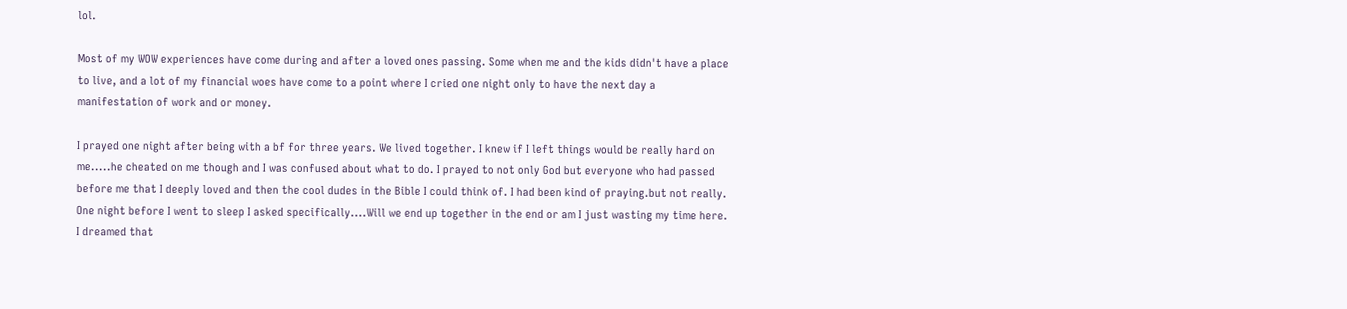lol.

Most of my WOW experiences have come during and after a loved ones passing. Some when me and the kids didn't have a place to live, and a lot of my financial woes have come to a point where I cried one night only to have the next day a manifestation of work and or money.

I prayed one night after being with a bf for three years. We lived together. I knew if I left things would be really hard on me.....he cheated on me though and I was confused about what to do. I prayed to not only God but everyone who had passed before me that I deeply loved and then the cool dudes in the Bible I could think of. I had been kind of praying.but not really. One night before I went to sleep I asked specifically....Will we end up together in the end or am I just wasting my time here. I dreamed that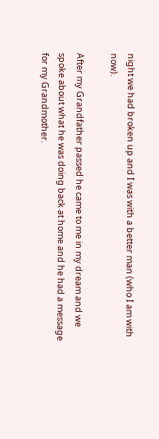night we had broken up and I was with a better man (who I am with now).

After my Grandfather passed he came to me in my dream and we spoke about what he was doing back at home and he had a message for my Grandmother.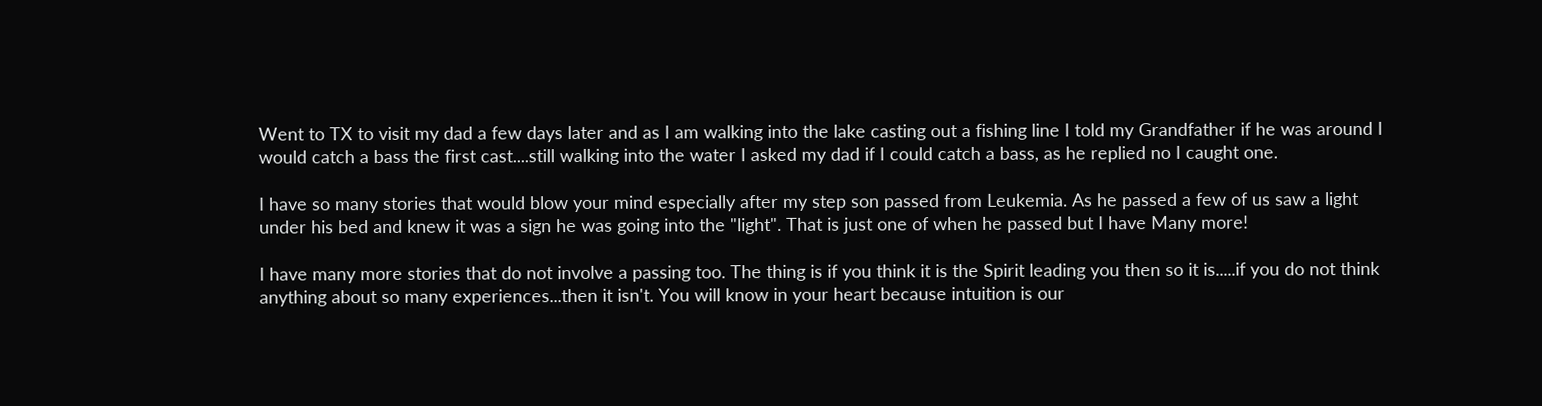Went to TX to visit my dad a few days later and as I am walking into the lake casting out a fishing line I told my Grandfather if he was around I would catch a bass the first cast....still walking into the water I asked my dad if I could catch a bass, as he replied no I caught one.

I have so many stories that would blow your mind especially after my step son passed from Leukemia. As he passed a few of us saw a light under his bed and knew it was a sign he was going into the "light". That is just one of when he passed but I have Many more!

I have many more stories that do not involve a passing too. The thing is if you think it is the Spirit leading you then so it is.....if you do not think anything about so many experiences...then it isn't. You will know in your heart because intuition is our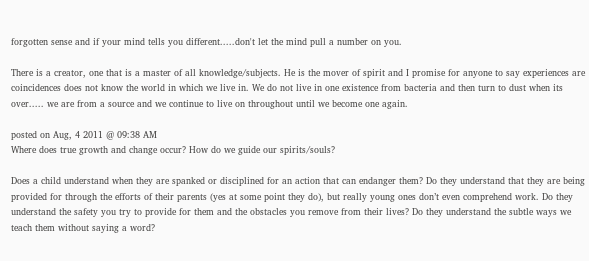forgotten sense and if your mind tells you different.....don't let the mind pull a number on you.

There is a creator, one that is a master of all knowledge/subjects. He is the mover of spirit and I promise for anyone to say experiences are coincidences does not know the world in which we live in. We do not live in one existence from bacteria and then turn to dust when its over..... we are from a source and we continue to live on throughout until we become one again.

posted on Aug, 4 2011 @ 09:38 AM
Where does true growth and change occur? How do we guide our spirits/souls?

Does a child understand when they are spanked or disciplined for an action that can endanger them? Do they understand that they are being provided for through the efforts of their parents (yes at some point they do), but really young ones don’t even comprehend work. Do they understand the safety you try to provide for them and the obstacles you remove from their lives? Do they understand the subtle ways we teach them without saying a word?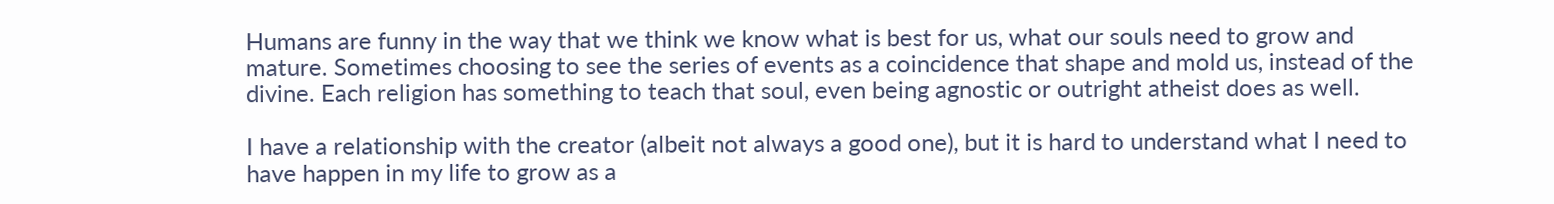Humans are funny in the way that we think we know what is best for us, what our souls need to grow and mature. Sometimes choosing to see the series of events as a coincidence that shape and mold us, instead of the divine. Each religion has something to teach that soul, even being agnostic or outright atheist does as well.

I have a relationship with the creator (albeit not always a good one), but it is hard to understand what I need to have happen in my life to grow as a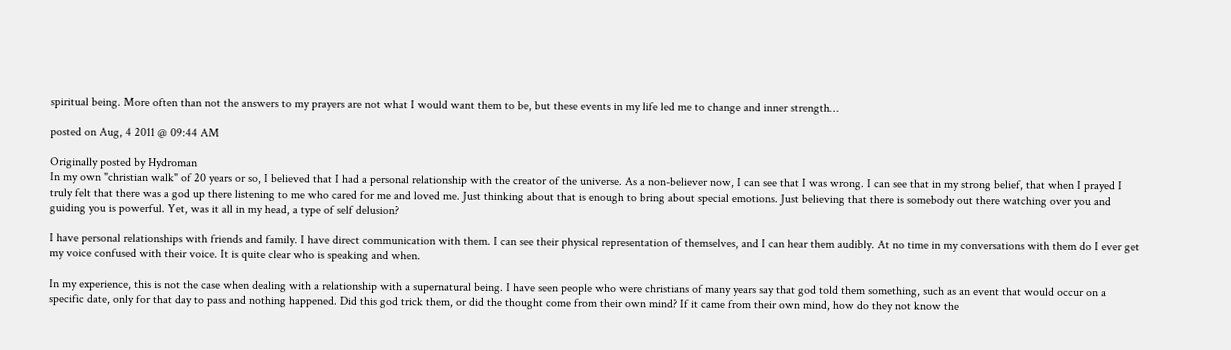spiritual being. More often than not the answers to my prayers are not what I would want them to be, but these events in my life led me to change and inner strength…

posted on Aug, 4 2011 @ 09:44 AM

Originally posted by Hydroman
In my own "christian walk" of 20 years or so, I believed that I had a personal relationship with the creator of the universe. As a non-believer now, I can see that I was wrong. I can see that in my strong belief, that when I prayed I truly felt that there was a god up there listening to me who cared for me and loved me. Just thinking about that is enough to bring about special emotions. Just believing that there is somebody out there watching over you and guiding you is powerful. Yet, was it all in my head, a type of self delusion?

I have personal relationships with friends and family. I have direct communication with them. I can see their physical representation of themselves, and I can hear them audibly. At no time in my conversations with them do I ever get my voice confused with their voice. It is quite clear who is speaking and when.

In my experience, this is not the case when dealing with a relationship with a supernatural being. I have seen people who were christians of many years say that god told them something, such as an event that would occur on a specific date, only for that day to pass and nothing happened. Did this god trick them, or did the thought come from their own mind? If it came from their own mind, how do they not know the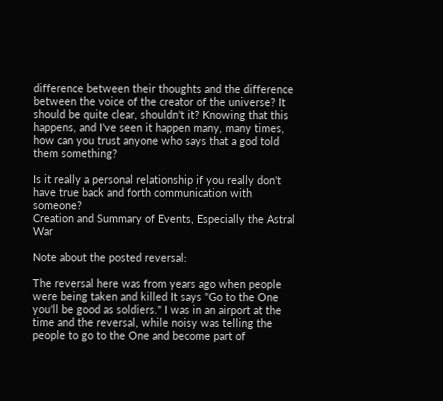difference between their thoughts and the difference between the voice of the creator of the universe? It should be quite clear, shouldn't it? Knowing that this happens, and I've seen it happen many, many times, how can you trust anyone who says that a god told them something?

Is it really a personal relationship if you really don't have true back and forth communication with someone?
Creation and Summary of Events, Especially the Astral War

Note about the posted reversal:

The reversal here was from years ago when people were being taken and killed It says "Go to the One you'll be good as soldiers." I was in an airport at the time and the reversal, while noisy was telling the people to go to the One and become part of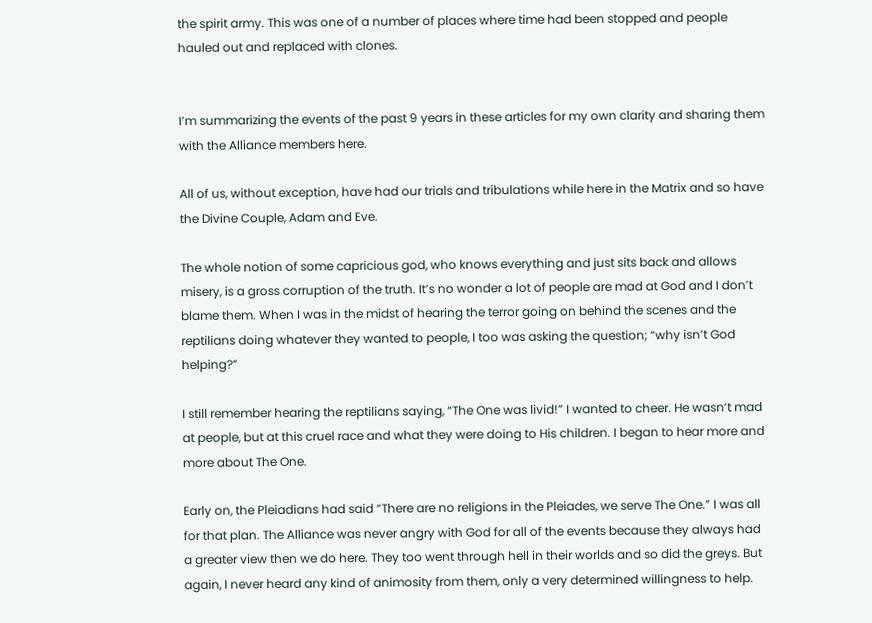the spirit army. This was one of a number of places where time had been stopped and people hauled out and replaced with clones.


I’m summarizing the events of the past 9 years in these articles for my own clarity and sharing them with the Alliance members here.

All of us, without exception, have had our trials and tribulations while here in the Matrix and so have the Divine Couple, Adam and Eve.

The whole notion of some capricious god, who knows everything and just sits back and allows misery, is a gross corruption of the truth. It’s no wonder a lot of people are mad at God and I don’t blame them. When I was in the midst of hearing the terror going on behind the scenes and the reptilians doing whatever they wanted to people, I too was asking the question; “why isn’t God helping?”

I still remember hearing the reptilians saying, “The One was livid!” I wanted to cheer. He wasn’t mad at people, but at this cruel race and what they were doing to His children. I began to hear more and more about The One.

Early on, the Pleiadians had said “There are no religions in the Pleiades, we serve The One.” I was all for that plan. The Alliance was never angry with God for all of the events because they always had a greater view then we do here. They too went through hell in their worlds and so did the greys. But again, I never heard any kind of animosity from them, only a very determined willingness to help.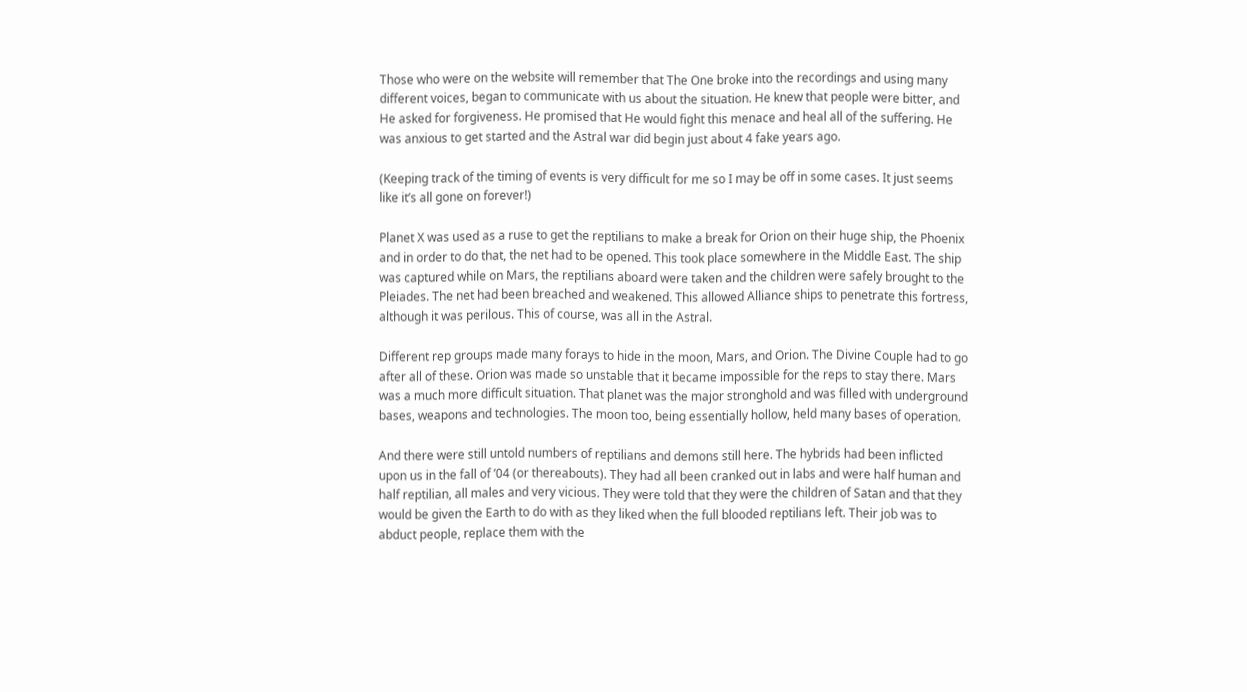Those who were on the website will remember that The One broke into the recordings and using many different voices, began to communicate with us about the situation. He knew that people were bitter, and He asked for forgiveness. He promised that He would fight this menace and heal all of the suffering. He was anxious to get started and the Astral war did begin just about 4 fake years ago.

(Keeping track of the timing of events is very difficult for me so I may be off in some cases. It just seems like it’s all gone on forever!)

Planet X was used as a ruse to get the reptilians to make a break for Orion on their huge ship, the Phoenix and in order to do that, the net had to be opened. This took place somewhere in the Middle East. The ship was captured while on Mars, the reptilians aboard were taken and the children were safely brought to the Pleiades. The net had been breached and weakened. This allowed Alliance ships to penetrate this fortress, although it was perilous. This of course, was all in the Astral.

Different rep groups made many forays to hide in the moon, Mars, and Orion. The Divine Couple had to go after all of these. Orion was made so unstable that it became impossible for the reps to stay there. Mars was a much more difficult situation. That planet was the major stronghold and was filled with underground bases, weapons and technologies. The moon too, being essentially hollow, held many bases of operation.

And there were still untold numbers of reptilians and demons still here. The hybrids had been inflicted upon us in the fall of ’04 (or thereabouts). They had all been cranked out in labs and were half human and half reptilian, all males and very vicious. They were told that they were the children of Satan and that they would be given the Earth to do with as they liked when the full blooded reptilians left. Their job was to abduct people, replace them with the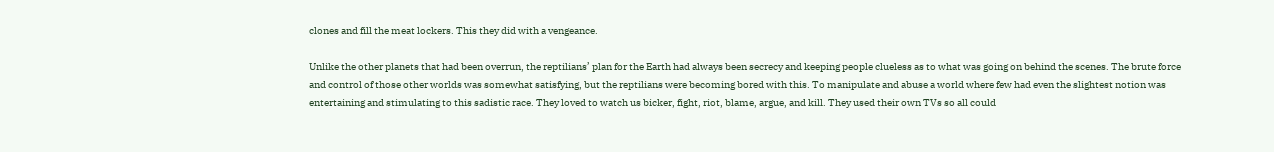clones and fill the meat lockers. This they did with a vengeance.

Unlike the other planets that had been overrun, the reptilians’ plan for the Earth had always been secrecy and keeping people clueless as to what was going on behind the scenes. The brute force and control of those other worlds was somewhat satisfying, but the reptilians were becoming bored with this. To manipulate and abuse a world where few had even the slightest notion was entertaining and stimulating to this sadistic race. They loved to watch us bicker, fight, riot, blame, argue, and kill. They used their own TVs so all could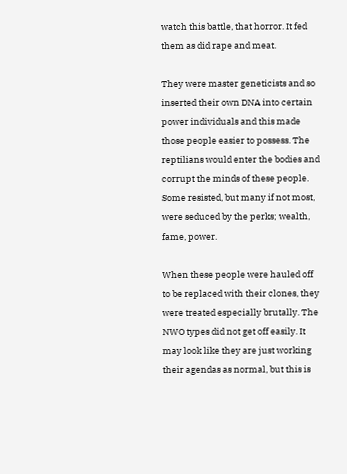watch this battle, that horror. It fed them as did rape and meat.

They were master geneticists and so inserted their own DNA into certain power individuals and this made those people easier to possess. The reptilians would enter the bodies and corrupt the minds of these people. Some resisted, but many if not most, were seduced by the perks; wealth, fame, power.

When these people were hauled off to be replaced with their clones, they were treated especially brutally. The NWO types did not get off easily. It may look like they are just working their agendas as normal, but this is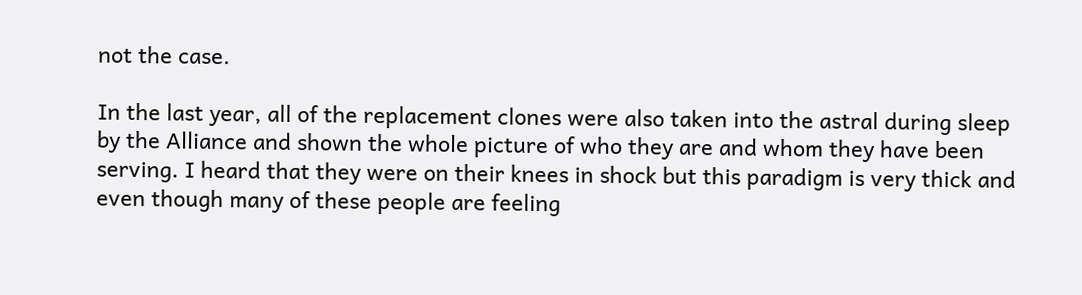not the case.

In the last year, all of the replacement clones were also taken into the astral during sleep by the Alliance and shown the whole picture of who they are and whom they have been serving. I heard that they were on their knees in shock but this paradigm is very thick and even though many of these people are feeling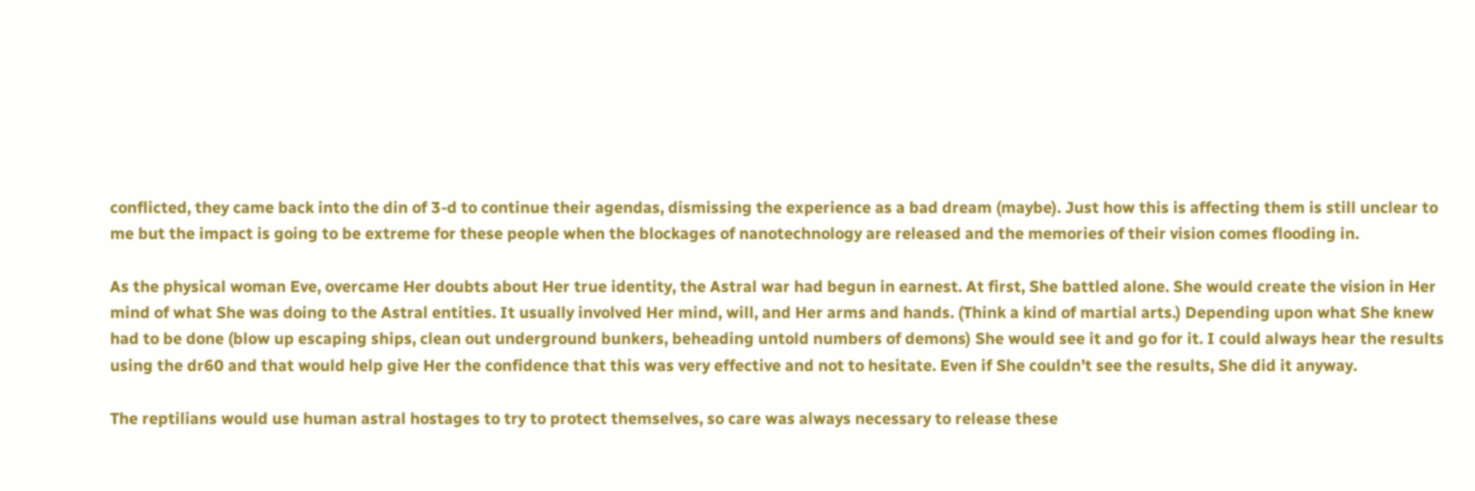conflicted, they came back into the din of 3-d to continue their agendas, dismissing the experience as a bad dream (maybe). Just how this is affecting them is still unclear to me but the impact is going to be extreme for these people when the blockages of nanotechnology are released and the memories of their vision comes flooding in.

As the physical woman Eve, overcame Her doubts about Her true identity, the Astral war had begun in earnest. At first, She battled alone. She would create the vision in Her mind of what She was doing to the Astral entities. It usually involved Her mind, will, and Her arms and hands. (Think a kind of martial arts.) Depending upon what She knew had to be done (blow up escaping ships, clean out underground bunkers, beheading untold numbers of demons) She would see it and go for it. I could always hear the results using the dr60 and that would help give Her the confidence that this was very effective and not to hesitate. Even if She couldn’t see the results, She did it anyway.

The reptilians would use human astral hostages to try to protect themselves, so care was always necessary to release these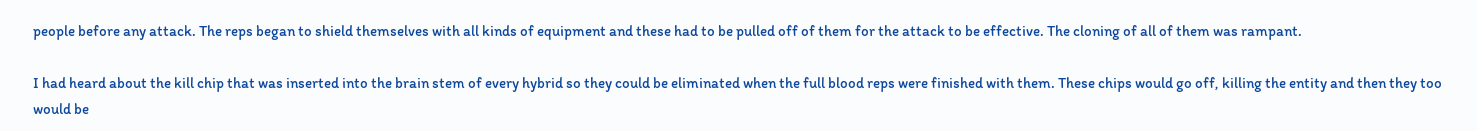people before any attack. The reps began to shield themselves with all kinds of equipment and these had to be pulled off of them for the attack to be effective. The cloning of all of them was rampant.

I had heard about the kill chip that was inserted into the brain stem of every hybrid so they could be eliminated when the full blood reps were finished with them. These chips would go off, killing the entity and then they too would be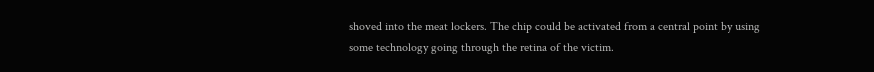shoved into the meat lockers. The chip could be activated from a central point by using some technology going through the retina of the victim.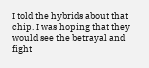I told the hybrids about that chip. I was hoping that they would see the betrayal and fight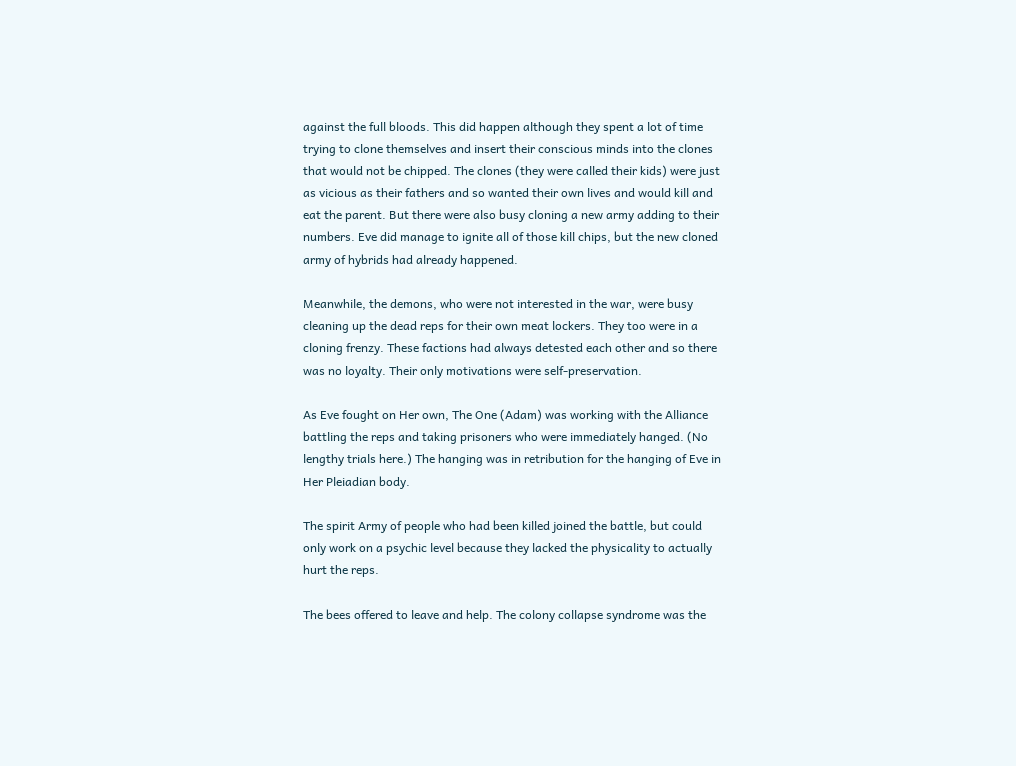against the full bloods. This did happen although they spent a lot of time trying to clone themselves and insert their conscious minds into the clones that would not be chipped. The clones (they were called their kids) were just as vicious as their fathers and so wanted their own lives and would kill and eat the parent. But there were also busy cloning a new army adding to their numbers. Eve did manage to ignite all of those kill chips, but the new cloned army of hybrids had already happened.

Meanwhile, the demons, who were not interested in the war, were busy cleaning up the dead reps for their own meat lockers. They too were in a cloning frenzy. These factions had always detested each other and so there was no loyalty. Their only motivations were self-preservation.

As Eve fought on Her own, The One (Adam) was working with the Alliance battling the reps and taking prisoners who were immediately hanged. (No lengthy trials here.) The hanging was in retribution for the hanging of Eve in Her Pleiadian body.

The spirit Army of people who had been killed joined the battle, but could only work on a psychic level because they lacked the physicality to actually hurt the reps.

The bees offered to leave and help. The colony collapse syndrome was the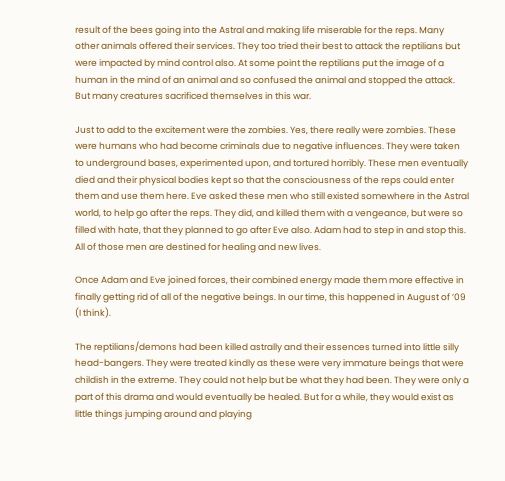result of the bees going into the Astral and making life miserable for the reps. Many other animals offered their services. They too tried their best to attack the reptilians but were impacted by mind control also. At some point the reptilians put the image of a human in the mind of an animal and so confused the animal and stopped the attack. But many creatures sacrificed themselves in this war.

Just to add to the excitement were the zombies. Yes, there really were zombies. These were humans who had become criminals due to negative influences. They were taken to underground bases, experimented upon, and tortured horribly. These men eventually died and their physical bodies kept so that the consciousness of the reps could enter them and use them here. Eve asked these men who still existed somewhere in the Astral world, to help go after the reps. They did, and killed them with a vengeance, but were so filled with hate, that they planned to go after Eve also. Adam had to step in and stop this. All of those men are destined for healing and new lives.

Once Adam and Eve joined forces, their combined energy made them more effective in finally getting rid of all of the negative beings. In our time, this happened in August of ’09 (I think).

The reptilians/demons had been killed astrally and their essences turned into little silly head-bangers. They were treated kindly as these were very immature beings that were childish in the extreme. They could not help but be what they had been. They were only a part of this drama and would eventually be healed. But for a while, they would exist as little things jumping around and playing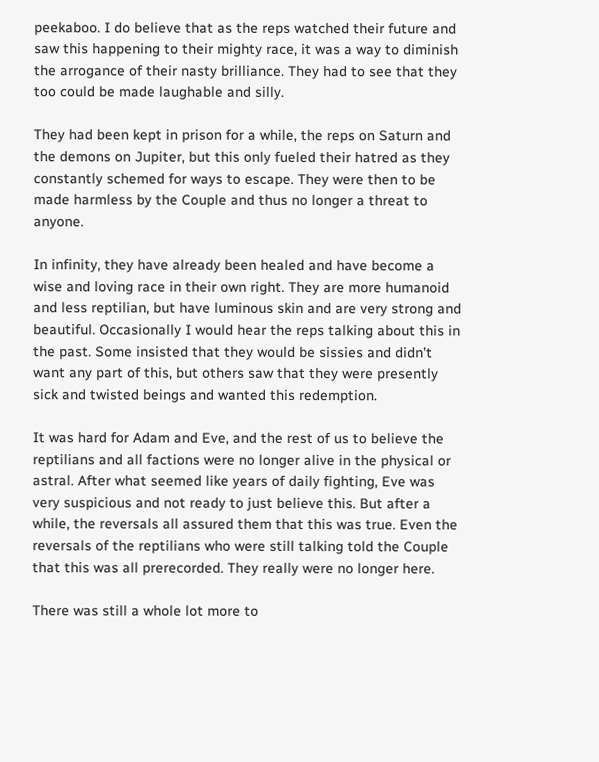peekaboo. I do believe that as the reps watched their future and saw this happening to their mighty race, it was a way to diminish the arrogance of their nasty brilliance. They had to see that they too could be made laughable and silly.

They had been kept in prison for a while, the reps on Saturn and the demons on Jupiter, but this only fueled their hatred as they constantly schemed for ways to escape. They were then to be made harmless by the Couple and thus no longer a threat to anyone.

In infinity, they have already been healed and have become a wise and loving race in their own right. They are more humanoid and less reptilian, but have luminous skin and are very strong and beautiful. Occasionally I would hear the reps talking about this in the past. Some insisted that they would be sissies and didn’t want any part of this, but others saw that they were presently sick and twisted beings and wanted this redemption.

It was hard for Adam and Eve, and the rest of us to believe the reptilians and all factions were no longer alive in the physical or astral. After what seemed like years of daily fighting, Eve was very suspicious and not ready to just believe this. But after a while, the reversals all assured them that this was true. Even the reversals of the reptilians who were still talking told the Couple that this was all prerecorded. They really were no longer here.

There was still a whole lot more to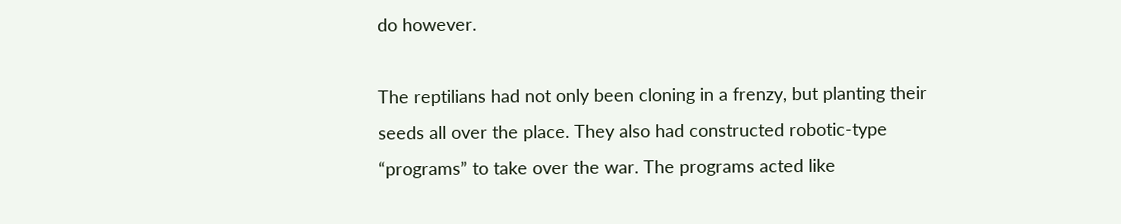do however.

The reptilians had not only been cloning in a frenzy, but planting their seeds all over the place. They also had constructed robotic-type “programs” to take over the war. The programs acted like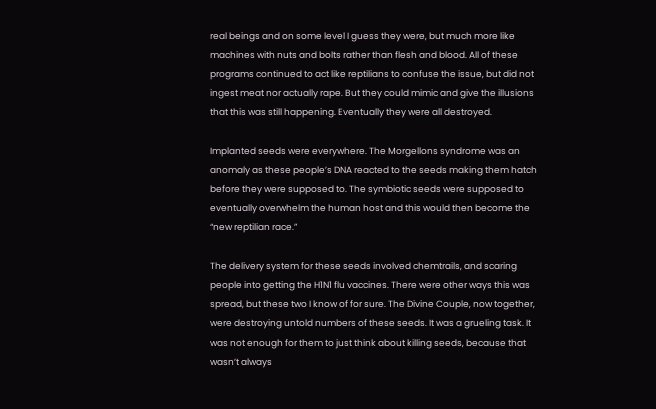real beings and on some level I guess they were, but much more like machines with nuts and bolts rather than flesh and blood. All of these programs continued to act like reptilians to confuse the issue, but did not ingest meat nor actually rape. But they could mimic and give the illusions that this was still happening. Eventually they were all destroyed.

Implanted seeds were everywhere. The Morgellons syndrome was an anomaly as these people’s DNA reacted to the seeds making them hatch before they were supposed to. The symbiotic seeds were supposed to eventually overwhelm the human host and this would then become the “new reptilian race.”

The delivery system for these seeds involved chemtrails, and scaring people into getting the H1N1 flu vaccines. There were other ways this was spread, but these two I know of for sure. The Divine Couple, now together, were destroying untold numbers of these seeds. It was a grueling task. It was not enough for them to just think about killing seeds, because that wasn’t always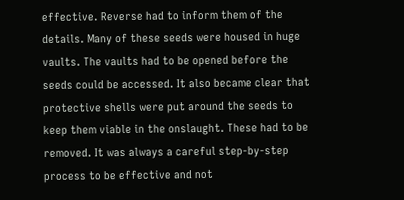effective. Reverse had to inform them of the details. Many of these seeds were housed in huge vaults. The vaults had to be opened before the seeds could be accessed. It also became clear that protective shells were put around the seeds to keep them viable in the onslaught. These had to be removed. It was always a careful step-by-step process to be effective and not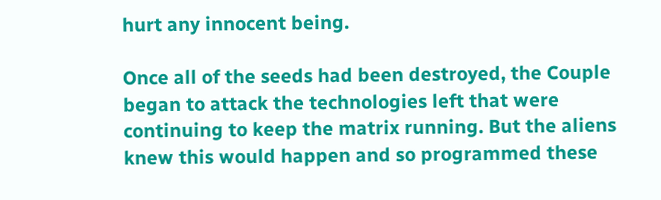hurt any innocent being.

Once all of the seeds had been destroyed, the Couple began to attack the technologies left that were continuing to keep the matrix running. But the aliens knew this would happen and so programmed these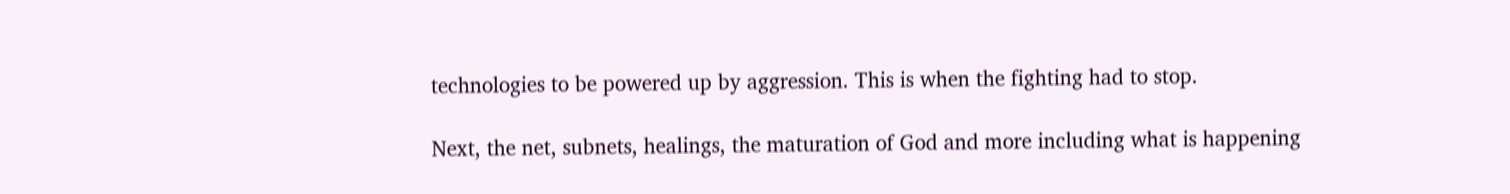technologies to be powered up by aggression. This is when the fighting had to stop.

Next, the net, subnets, healings, the maturation of God and more including what is happening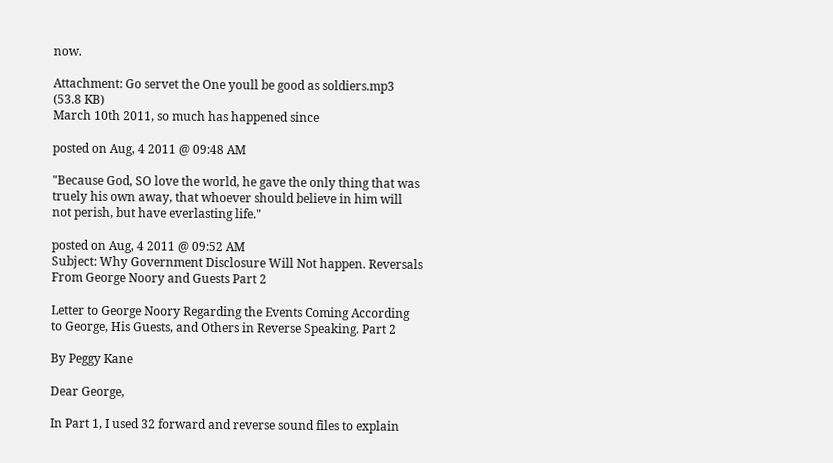now.

Attachment: Go servet the One youll be good as soldiers.mp3 (53.8 KB)
March 10th 2011, so much has happened since

posted on Aug, 4 2011 @ 09:48 AM

"Because God, SO love the world, he gave the only thing that was truely his own away, that whoever should believe in him will not perish, but have everlasting life."

posted on Aug, 4 2011 @ 09:52 AM
Subject: Why Government Disclosure Will Not happen. Reversals From George Noory and Guests Part 2

Letter to George Noory Regarding the Events Coming According to George, His Guests, and Others in Reverse Speaking. Part 2

By Peggy Kane

Dear George,

In Part 1, I used 32 forward and reverse sound files to explain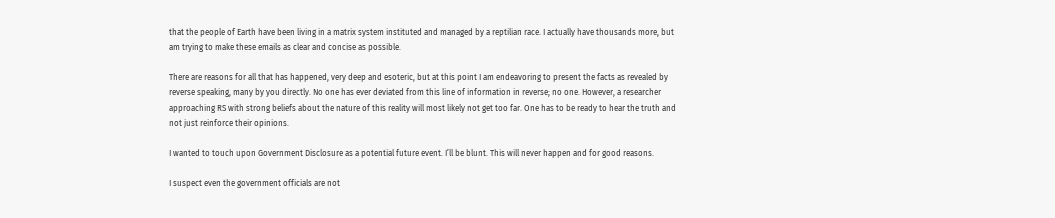that the people of Earth have been living in a matrix system instituted and managed by a reptilian race. I actually have thousands more, but am trying to make these emails as clear and concise as possible.

There are reasons for all that has happened, very deep and esoteric, but at this point I am endeavoring to present the facts as revealed by reverse speaking, many by you directly. No one has ever deviated from this line of information in reverse; no one. However, a researcher approaching RS with strong beliefs about the nature of this reality will most likely not get too far. One has to be ready to hear the truth and not just reinforce their opinions.

I wanted to touch upon Government Disclosure as a potential future event. I’ll be blunt. This will never happen and for good reasons.

I suspect even the government officials are not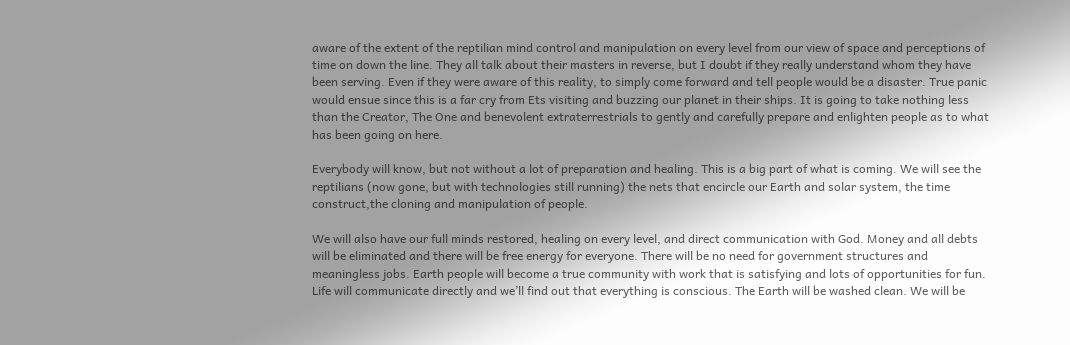aware of the extent of the reptilian mind control and manipulation on every level from our view of space and perceptions of time on down the line. They all talk about their masters in reverse, but I doubt if they really understand whom they have been serving. Even if they were aware of this reality, to simply come forward and tell people would be a disaster. True panic would ensue since this is a far cry from Ets visiting and buzzing our planet in their ships. It is going to take nothing less than the Creator, The One and benevolent extraterrestrials to gently and carefully prepare and enlighten people as to what has been going on here.

Everybody will know, but not without a lot of preparation and healing. This is a big part of what is coming. We will see the reptilians (now gone, but with technologies still running) the nets that encircle our Earth and solar system, the time construct,the cloning and manipulation of people.

We will also have our full minds restored, healing on every level, and direct communication with God. Money and all debts will be eliminated and there will be free energy for everyone. There will be no need for government structures and meaningless jobs. Earth people will become a true community with work that is satisfying and lots of opportunities for fun. Life will communicate directly and we’ll find out that everything is conscious. The Earth will be washed clean. We will be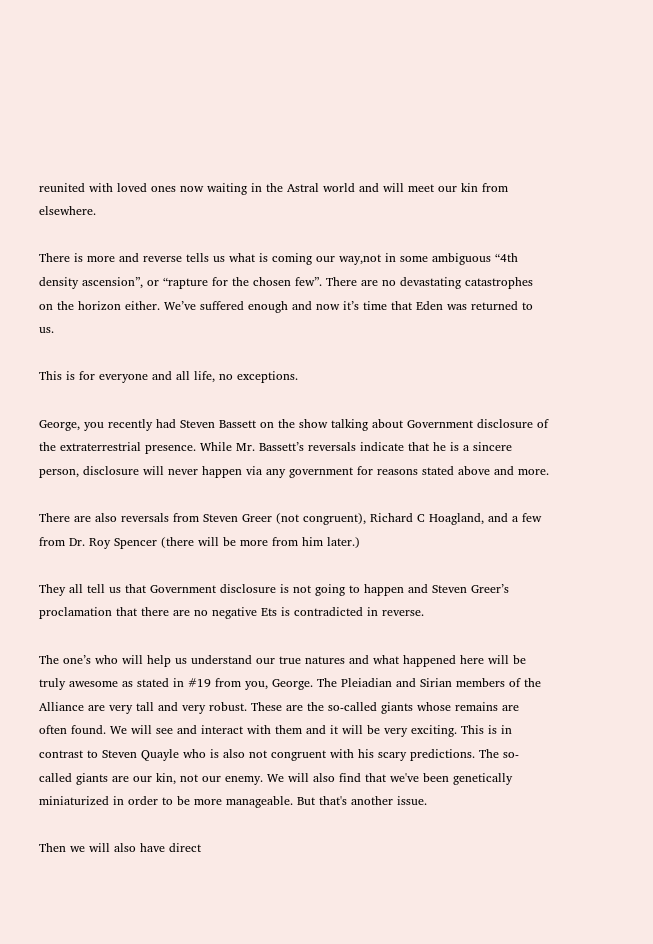reunited with loved ones now waiting in the Astral world and will meet our kin from elsewhere.

There is more and reverse tells us what is coming our way,not in some ambiguous “4th density ascension”, or “rapture for the chosen few”. There are no devastating catastrophes on the horizon either. We’ve suffered enough and now it’s time that Eden was returned to us.

This is for everyone and all life, no exceptions.

George, you recently had Steven Bassett on the show talking about Government disclosure of the extraterrestrial presence. While Mr. Bassett’s reversals indicate that he is a sincere person, disclosure will never happen via any government for reasons stated above and more.

There are also reversals from Steven Greer (not congruent), Richard C Hoagland, and a few from Dr. Roy Spencer (there will be more from him later.)

They all tell us that Government disclosure is not going to happen and Steven Greer’s proclamation that there are no negative Ets is contradicted in reverse.

The one’s who will help us understand our true natures and what happened here will be truly awesome as stated in #19 from you, George. The Pleiadian and Sirian members of the Alliance are very tall and very robust. These are the so-called giants whose remains are often found. We will see and interact with them and it will be very exciting. This is in contrast to Steven Quayle who is also not congruent with his scary predictions. The so-called giants are our kin, not our enemy. We will also find that we've been genetically miniaturized in order to be more manageable. But that's another issue.

Then we will also have direct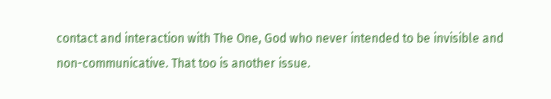contact and interaction with The One, God who never intended to be invisible and non-communicative. That too is another issue.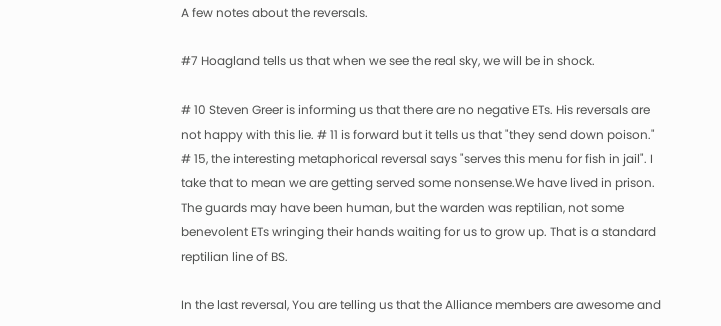A few notes about the reversals.

#7 Hoagland tells us that when we see the real sky, we will be in shock.

# 10 Steven Greer is informing us that there are no negative ETs. His reversals are not happy with this lie. # 11 is forward but it tells us that "they send down poison." # 15, the interesting metaphorical reversal says "serves this menu for fish in jail". I take that to mean we are getting served some nonsense.We have lived in prison. The guards may have been human, but the warden was reptilian, not some benevolent ETs wringing their hands waiting for us to grow up. That is a standard reptilian line of BS.

In the last reversal, You are telling us that the Alliance members are awesome and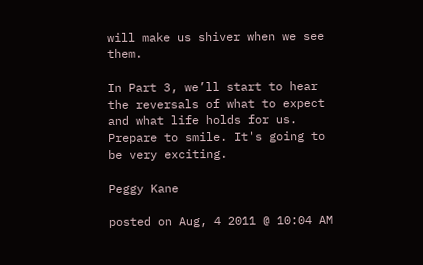will make us shiver when we see them.

In Part 3, we’ll start to hear the reversals of what to expect and what life holds for us. Prepare to smile. It's going to be very exciting.

Peggy Kane

posted on Aug, 4 2011 @ 10:04 AM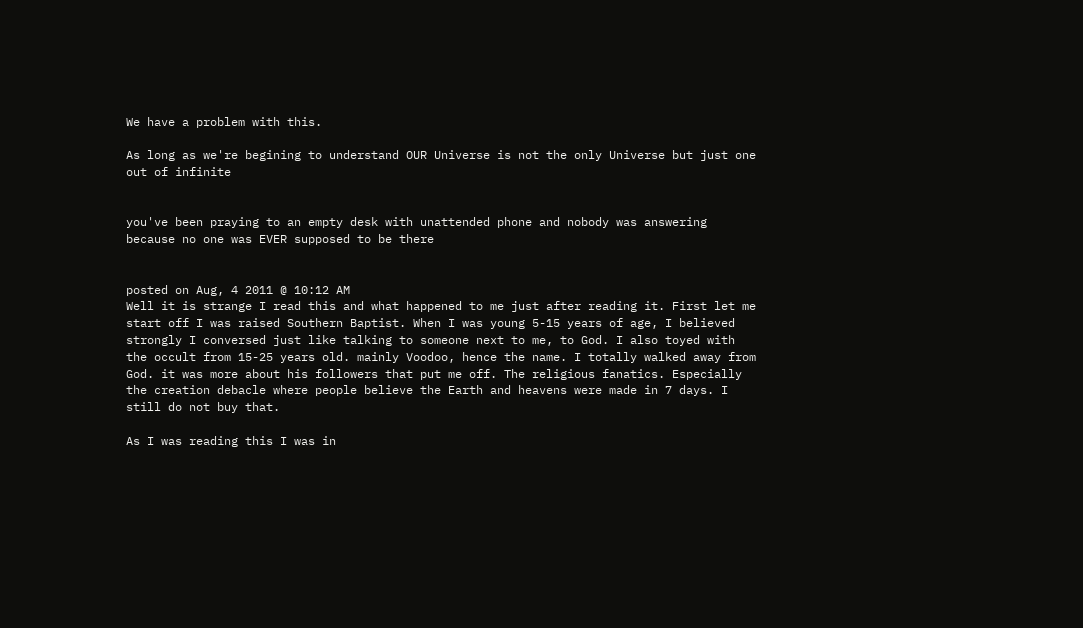We have a problem with this.

As long as we're begining to understand OUR Universe is not the only Universe but just one out of infinite


you've been praying to an empty desk with unattended phone and nobody was answering because no one was EVER supposed to be there


posted on Aug, 4 2011 @ 10:12 AM
Well it is strange I read this and what happened to me just after reading it. First let me start off I was raised Southern Baptist. When I was young 5-15 years of age, I believed strongly I conversed just like talking to someone next to me, to God. I also toyed with the occult from 15-25 years old. mainly Voodoo, hence the name. I totally walked away from God. it was more about his followers that put me off. The religious fanatics. Especially the creation debacle where people believe the Earth and heavens were made in 7 days. I still do not buy that.

As I was reading this I was in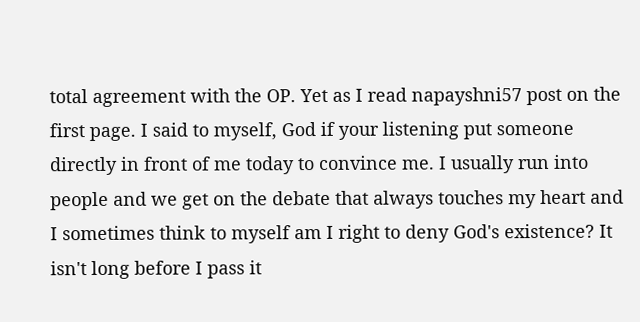total agreement with the OP. Yet as I read napayshni57 post on the first page. I said to myself, God if your listening put someone directly in front of me today to convince me. I usually run into people and we get on the debate that always touches my heart and I sometimes think to myself am I right to deny God's existence? It isn't long before I pass it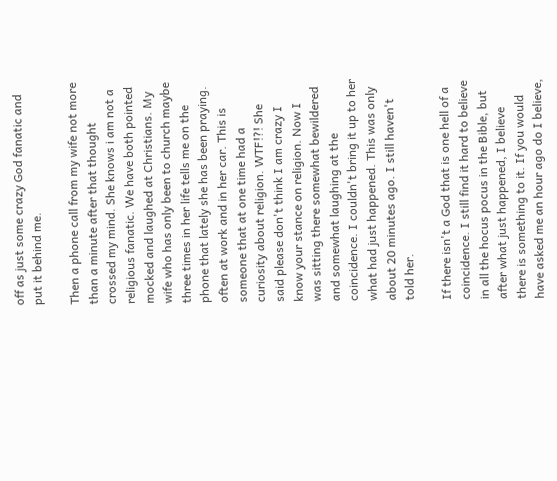off as just some crazy God fanatic and put it behind me.

Then a phone call from my wife not more than a minute after that thought crossed my mind. She knows i am not a religious fanatic. We have both pointed mocked and laughed at Christians. My wife who has only been to church maybe three times in her life tells me on the phone that lately she has been praying. often at work and in her car. This is someone that at one time had a curiosity about religion. WTF!?! She said please don't think I am crazy I know your stance on religion. Now I was sitting there somewhat bewildered and somewhat laughing at the coincidence. I couldn't bring it up to her what had just happened. This was only about 20 minutes ago. I still haven't told her.

If there isn't a God that is one hell of a coincidence. I still find it hard to believe in all the hocus pocus in the Bible, but after what just happened, I believe there is something to it. If you would have asked me an hour ago do I believe,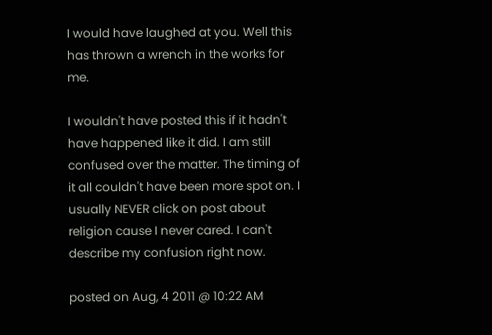I would have laughed at you. Well this has thrown a wrench in the works for me.

I wouldn't have posted this if it hadn't have happened like it did. I am still confused over the matter. The timing of it all couldn't have been more spot on. I usually NEVER click on post about religion cause I never cared. I can't describe my confusion right now.

posted on Aug, 4 2011 @ 10:22 AM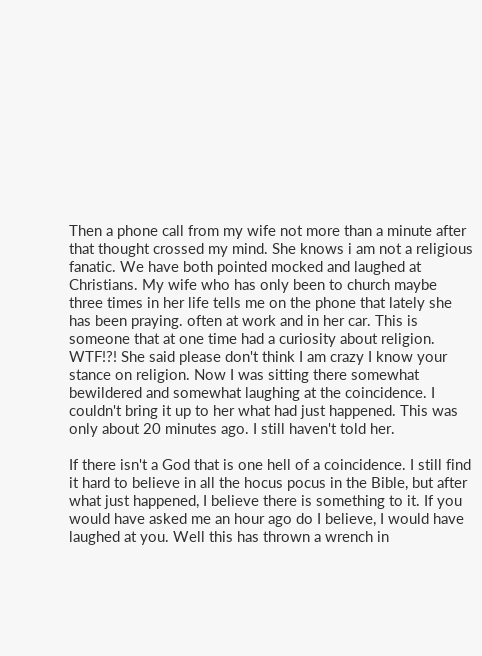Then a phone call from my wife not more than a minute after that thought crossed my mind. She knows i am not a religious fanatic. We have both pointed mocked and laughed at Christians. My wife who has only been to church maybe three times in her life tells me on the phone that lately she has been praying. often at work and in her car. This is someone that at one time had a curiosity about religion. WTF!?! She said please don't think I am crazy I know your stance on religion. Now I was sitting there somewhat bewildered and somewhat laughing at the coincidence. I couldn't bring it up to her what had just happened. This was only about 20 minutes ago. I still haven't told her.

If there isn't a God that is one hell of a coincidence. I still find it hard to believe in all the hocus pocus in the Bible, but after what just happened, I believe there is something to it. If you would have asked me an hour ago do I believe, I would have laughed at you. Well this has thrown a wrench in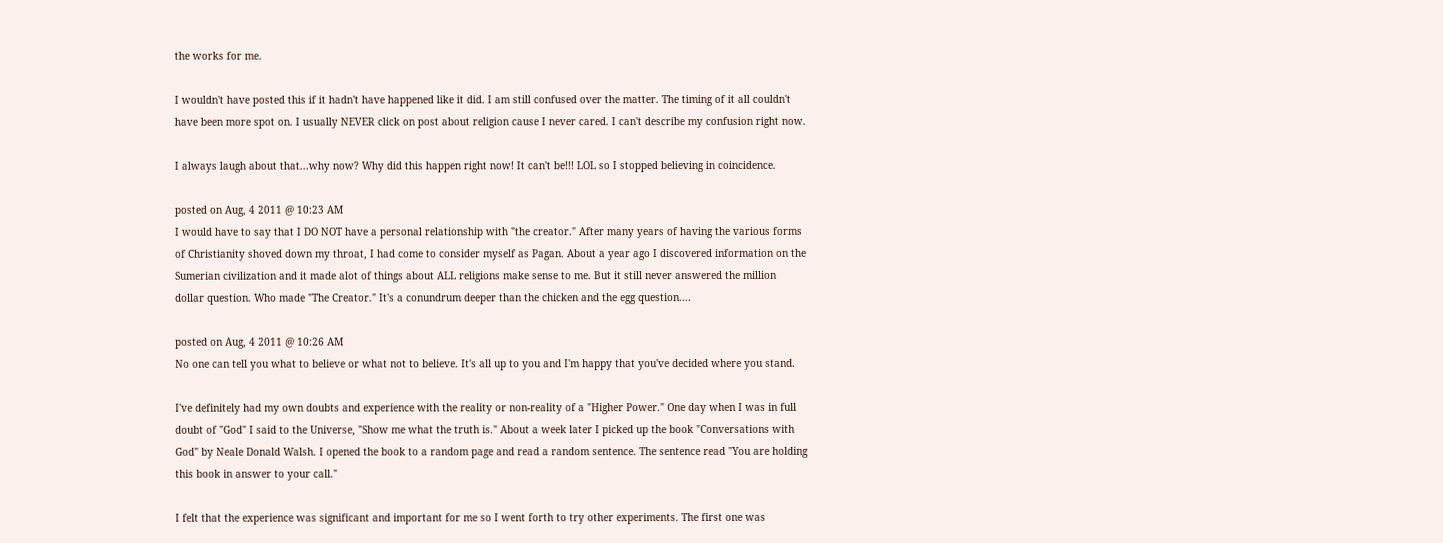the works for me.

I wouldn't have posted this if it hadn't have happened like it did. I am still confused over the matter. The timing of it all couldn't have been more spot on. I usually NEVER click on post about religion cause I never cared. I can't describe my confusion right now.

I always laugh about that...why now? Why did this happen right now! It can't be!!! LOL so I stopped believing in coincidence.

posted on Aug, 4 2011 @ 10:23 AM
I would have to say that I DO NOT have a personal relationship with "the creator." After many years of having the various forms of Christianity shoved down my throat, I had come to consider myself as Pagan. About a year ago I discovered information on the Sumerian civilization and it made alot of things about ALL religions make sense to me. But it still never answered the million dollar question. Who made "The Creator." It's a conundrum deeper than the chicken and the egg question....

posted on Aug, 4 2011 @ 10:26 AM
No one can tell you what to believe or what not to believe. It's all up to you and I'm happy that you've decided where you stand.

I've definitely had my own doubts and experience with the reality or non-reality of a "Higher Power." One day when I was in full doubt of "God" I said to the Universe, "Show me what the truth is." About a week later I picked up the book "Conversations with God" by Neale Donald Walsh. I opened the book to a random page and read a random sentence. The sentence read "You are holding this book in answer to your call."

I felt that the experience was significant and important for me so I went forth to try other experiments. The first one was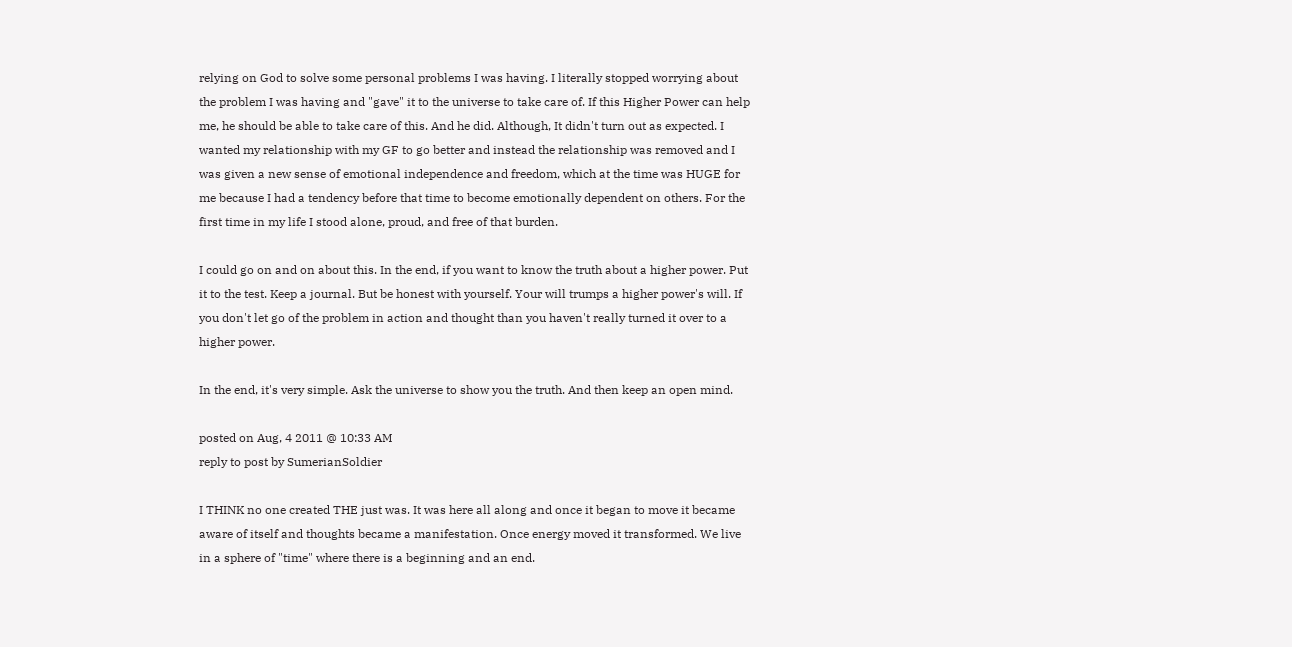relying on God to solve some personal problems I was having. I literally stopped worrying about the problem I was having and "gave" it to the universe to take care of. If this Higher Power can help me, he should be able to take care of this. And he did. Although, It didn't turn out as expected. I wanted my relationship with my GF to go better and instead the relationship was removed and I was given a new sense of emotional independence and freedom, which at the time was HUGE for me because I had a tendency before that time to become emotionally dependent on others. For the first time in my life I stood alone, proud, and free of that burden.

I could go on and on about this. In the end, if you want to know the truth about a higher power. Put it to the test. Keep a journal. But be honest with yourself. Your will trumps a higher power's will. If you don't let go of the problem in action and thought than you haven't really turned it over to a higher power.

In the end, it's very simple. Ask the universe to show you the truth. And then keep an open mind.

posted on Aug, 4 2011 @ 10:33 AM
reply to post by SumerianSoldier

I THINK no one created THE just was. It was here all along and once it began to move it became aware of itself and thoughts became a manifestation. Once energy moved it transformed. We live in a sphere of "time" where there is a beginning and an end.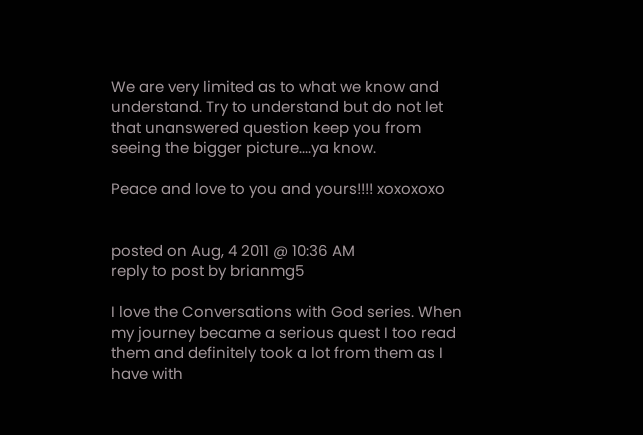We are very limited as to what we know and understand. Try to understand but do not let that unanswered question keep you from seeing the bigger picture....ya know.

Peace and love to you and yours!!!! xoxoxoxo


posted on Aug, 4 2011 @ 10:36 AM
reply to post by brianmg5

I love the Conversations with God series. When my journey became a serious quest I too read them and definitely took a lot from them as I have with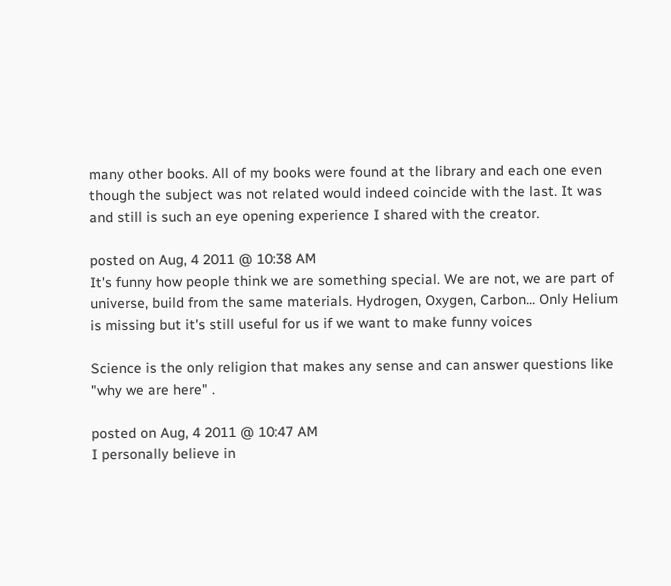many other books. All of my books were found at the library and each one even though the subject was not related would indeed coincide with the last. It was and still is such an eye opening experience I shared with the creator.

posted on Aug, 4 2011 @ 10:38 AM
It's funny how people think we are something special. We are not, we are part of universe, build from the same materials. Hydrogen, Oxygen, Carbon... Only Helium is missing but it's still useful for us if we want to make funny voices

Science is the only religion that makes any sense and can answer questions like "why we are here" .

posted on Aug, 4 2011 @ 10:47 AM
I personally believe in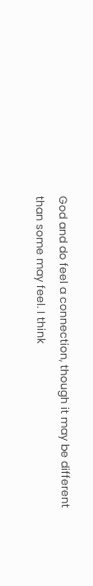God and do feel a connection, though it may be different than some may feel. I think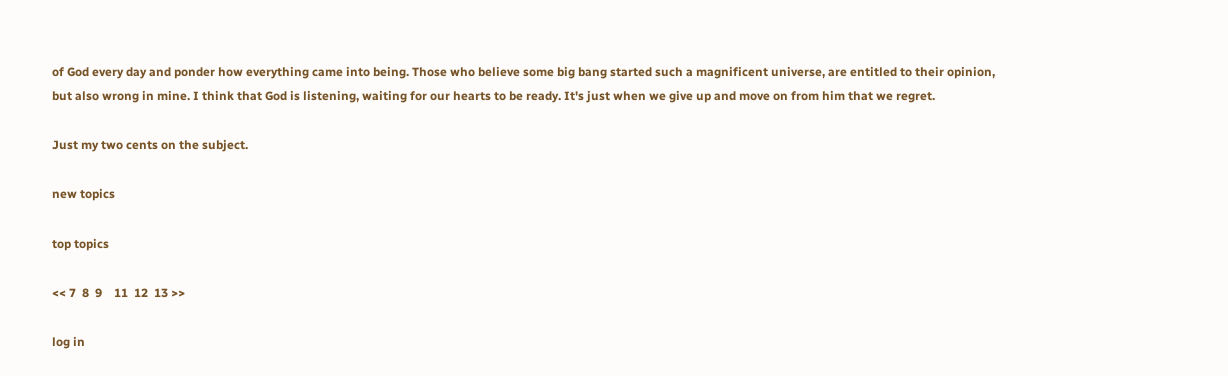of God every day and ponder how everything came into being. Those who believe some big bang started such a magnificent universe, are entitled to their opinion, but also wrong in mine. I think that God is listening, waiting for our hearts to be ready. It's just when we give up and move on from him that we regret.

Just my two cents on the subject.

new topics

top topics

<< 7  8  9    11  12  13 >>

log in